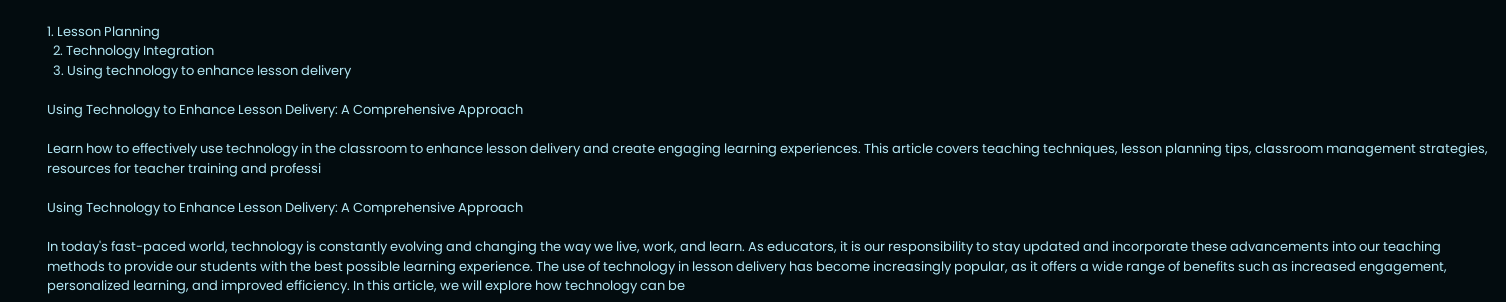1. Lesson Planning
  2. Technology Integration
  3. Using technology to enhance lesson delivery

Using Technology to Enhance Lesson Delivery: A Comprehensive Approach

Learn how to effectively use technology in the classroom to enhance lesson delivery and create engaging learning experiences. This article covers teaching techniques, lesson planning tips, classroom management strategies, resources for teacher training and professi

Using Technology to Enhance Lesson Delivery: A Comprehensive Approach

In today's fast-paced world, technology is constantly evolving and changing the way we live, work, and learn. As educators, it is our responsibility to stay updated and incorporate these advancements into our teaching methods to provide our students with the best possible learning experience. The use of technology in lesson delivery has become increasingly popular, as it offers a wide range of benefits such as increased engagement, personalized learning, and improved efficiency. In this article, we will explore how technology can be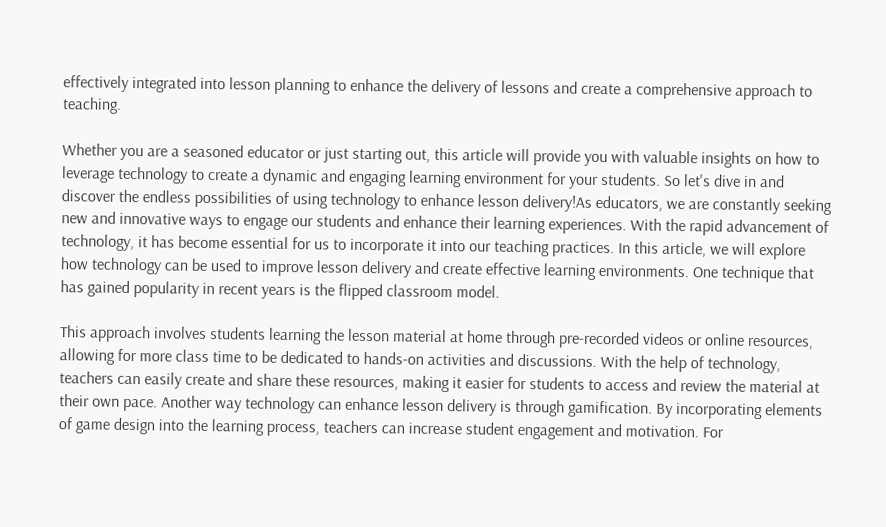effectively integrated into lesson planning to enhance the delivery of lessons and create a comprehensive approach to teaching.

Whether you are a seasoned educator or just starting out, this article will provide you with valuable insights on how to leverage technology to create a dynamic and engaging learning environment for your students. So let's dive in and discover the endless possibilities of using technology to enhance lesson delivery!As educators, we are constantly seeking new and innovative ways to engage our students and enhance their learning experiences. With the rapid advancement of technology, it has become essential for us to incorporate it into our teaching practices. In this article, we will explore how technology can be used to improve lesson delivery and create effective learning environments. One technique that has gained popularity in recent years is the flipped classroom model.

This approach involves students learning the lesson material at home through pre-recorded videos or online resources, allowing for more class time to be dedicated to hands-on activities and discussions. With the help of technology, teachers can easily create and share these resources, making it easier for students to access and review the material at their own pace. Another way technology can enhance lesson delivery is through gamification. By incorporating elements of game design into the learning process, teachers can increase student engagement and motivation. For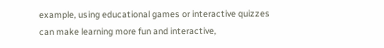example, using educational games or interactive quizzes can make learning more fun and interactive,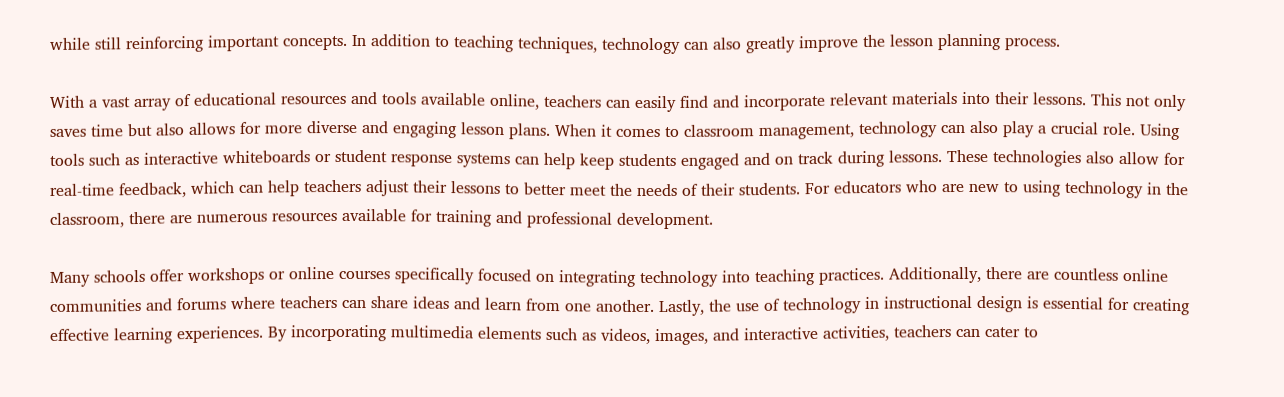while still reinforcing important concepts. In addition to teaching techniques, technology can also greatly improve the lesson planning process.

With a vast array of educational resources and tools available online, teachers can easily find and incorporate relevant materials into their lessons. This not only saves time but also allows for more diverse and engaging lesson plans. When it comes to classroom management, technology can also play a crucial role. Using tools such as interactive whiteboards or student response systems can help keep students engaged and on track during lessons. These technologies also allow for real-time feedback, which can help teachers adjust their lessons to better meet the needs of their students. For educators who are new to using technology in the classroom, there are numerous resources available for training and professional development.

Many schools offer workshops or online courses specifically focused on integrating technology into teaching practices. Additionally, there are countless online communities and forums where teachers can share ideas and learn from one another. Lastly, the use of technology in instructional design is essential for creating effective learning experiences. By incorporating multimedia elements such as videos, images, and interactive activities, teachers can cater to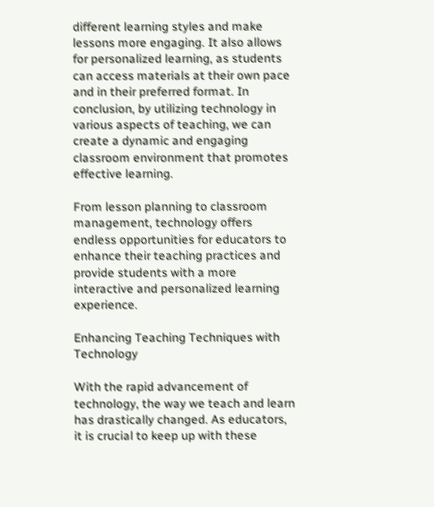different learning styles and make lessons more engaging. It also allows for personalized learning, as students can access materials at their own pace and in their preferred format. In conclusion, by utilizing technology in various aspects of teaching, we can create a dynamic and engaging classroom environment that promotes effective learning.

From lesson planning to classroom management, technology offers endless opportunities for educators to enhance their teaching practices and provide students with a more interactive and personalized learning experience.

Enhancing Teaching Techniques with Technology

With the rapid advancement of technology, the way we teach and learn has drastically changed. As educators, it is crucial to keep up with these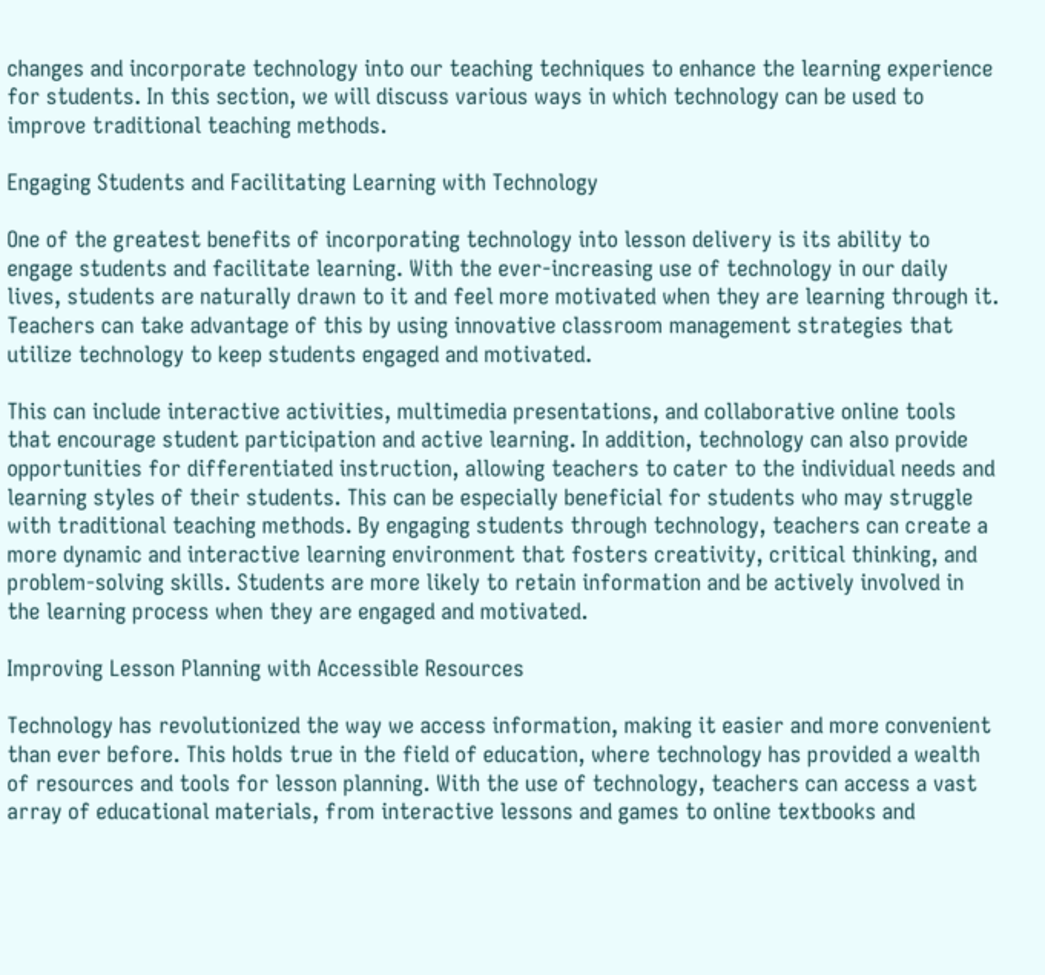changes and incorporate technology into our teaching techniques to enhance the learning experience for students. In this section, we will discuss various ways in which technology can be used to improve traditional teaching methods.

Engaging Students and Facilitating Learning with Technology

One of the greatest benefits of incorporating technology into lesson delivery is its ability to engage students and facilitate learning. With the ever-increasing use of technology in our daily lives, students are naturally drawn to it and feel more motivated when they are learning through it. Teachers can take advantage of this by using innovative classroom management strategies that utilize technology to keep students engaged and motivated.

This can include interactive activities, multimedia presentations, and collaborative online tools that encourage student participation and active learning. In addition, technology can also provide opportunities for differentiated instruction, allowing teachers to cater to the individual needs and learning styles of their students. This can be especially beneficial for students who may struggle with traditional teaching methods. By engaging students through technology, teachers can create a more dynamic and interactive learning environment that fosters creativity, critical thinking, and problem-solving skills. Students are more likely to retain information and be actively involved in the learning process when they are engaged and motivated.

Improving Lesson Planning with Accessible Resources

Technology has revolutionized the way we access information, making it easier and more convenient than ever before. This holds true in the field of education, where technology has provided a wealth of resources and tools for lesson planning. With the use of technology, teachers can access a vast array of educational materials, from interactive lessons and games to online textbooks and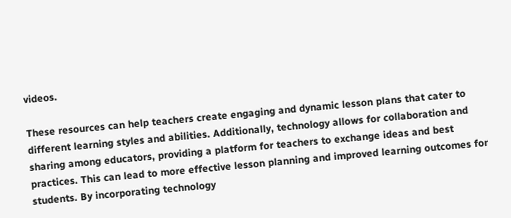videos.

These resources can help teachers create engaging and dynamic lesson plans that cater to different learning styles and abilities. Additionally, technology allows for collaboration and sharing among educators, providing a platform for teachers to exchange ideas and best practices. This can lead to more effective lesson planning and improved learning outcomes for students. By incorporating technology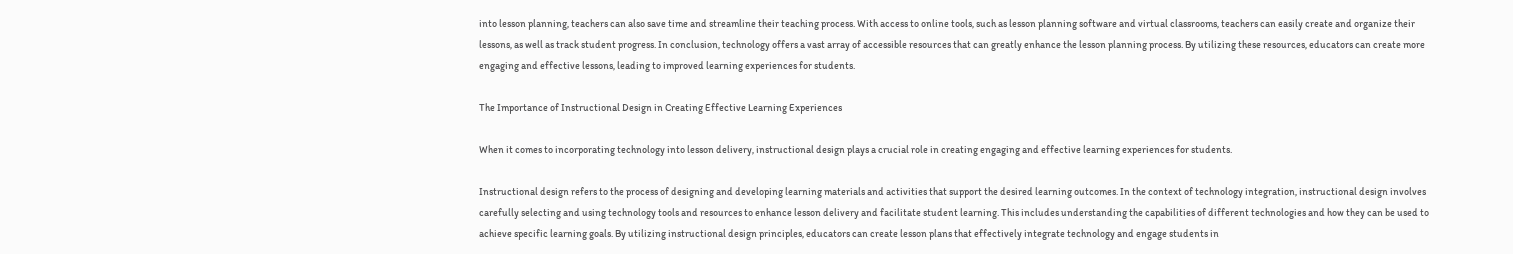into lesson planning, teachers can also save time and streamline their teaching process. With access to online tools, such as lesson planning software and virtual classrooms, teachers can easily create and organize their lessons, as well as track student progress. In conclusion, technology offers a vast array of accessible resources that can greatly enhance the lesson planning process. By utilizing these resources, educators can create more engaging and effective lessons, leading to improved learning experiences for students.

The Importance of Instructional Design in Creating Effective Learning Experiences

When it comes to incorporating technology into lesson delivery, instructional design plays a crucial role in creating engaging and effective learning experiences for students.

Instructional design refers to the process of designing and developing learning materials and activities that support the desired learning outcomes. In the context of technology integration, instructional design involves carefully selecting and using technology tools and resources to enhance lesson delivery and facilitate student learning. This includes understanding the capabilities of different technologies and how they can be used to achieve specific learning goals. By utilizing instructional design principles, educators can create lesson plans that effectively integrate technology and engage students in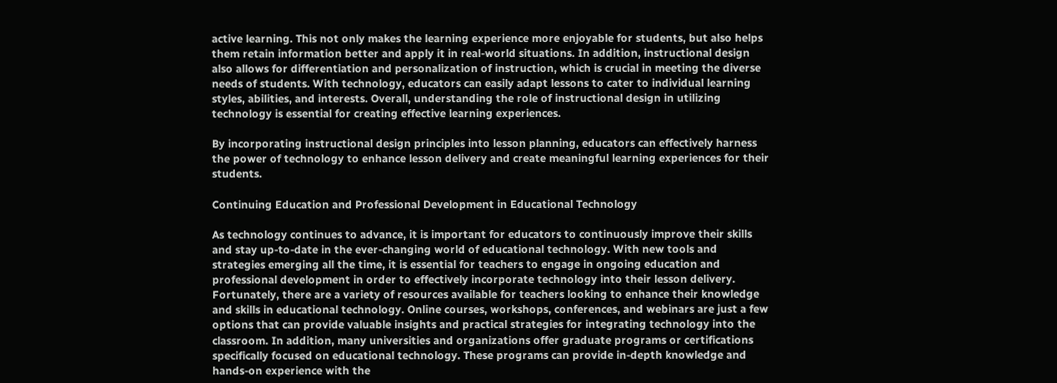active learning. This not only makes the learning experience more enjoyable for students, but also helps them retain information better and apply it in real-world situations. In addition, instructional design also allows for differentiation and personalization of instruction, which is crucial in meeting the diverse needs of students. With technology, educators can easily adapt lessons to cater to individual learning styles, abilities, and interests. Overall, understanding the role of instructional design in utilizing technology is essential for creating effective learning experiences.

By incorporating instructional design principles into lesson planning, educators can effectively harness the power of technology to enhance lesson delivery and create meaningful learning experiences for their students.

Continuing Education and Professional Development in Educational Technology

As technology continues to advance, it is important for educators to continuously improve their skills and stay up-to-date in the ever-changing world of educational technology. With new tools and strategies emerging all the time, it is essential for teachers to engage in ongoing education and professional development in order to effectively incorporate technology into their lesson delivery. Fortunately, there are a variety of resources available for teachers looking to enhance their knowledge and skills in educational technology. Online courses, workshops, conferences, and webinars are just a few options that can provide valuable insights and practical strategies for integrating technology into the classroom. In addition, many universities and organizations offer graduate programs or certifications specifically focused on educational technology. These programs can provide in-depth knowledge and hands-on experience with the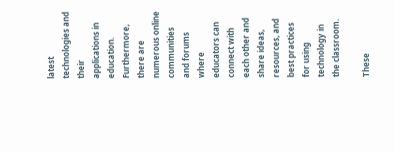latest technologies and their applications in education. Furthermore, there are numerous online communities and forums where educators can connect with each other and share ideas, resources, and best practices for using technology in the classroom.

These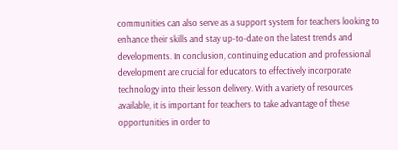communities can also serve as a support system for teachers looking to enhance their skills and stay up-to-date on the latest trends and developments. In conclusion, continuing education and professional development are crucial for educators to effectively incorporate technology into their lesson delivery. With a variety of resources available, it is important for teachers to take advantage of these opportunities in order to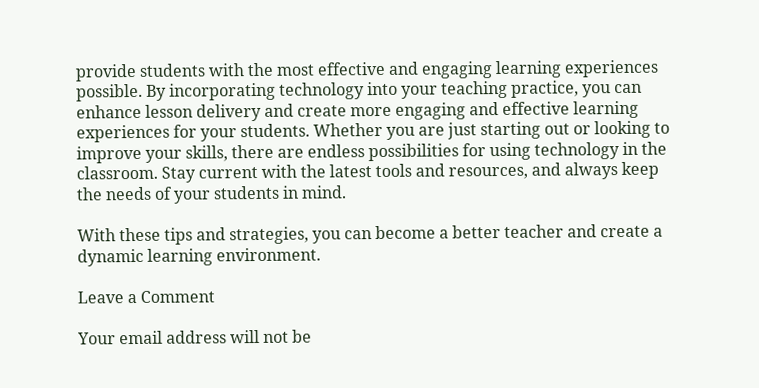provide students with the most effective and engaging learning experiences possible. By incorporating technology into your teaching practice, you can enhance lesson delivery and create more engaging and effective learning experiences for your students. Whether you are just starting out or looking to improve your skills, there are endless possibilities for using technology in the classroom. Stay current with the latest tools and resources, and always keep the needs of your students in mind.

With these tips and strategies, you can become a better teacher and create a dynamic learning environment.

Leave a Comment

Your email address will not be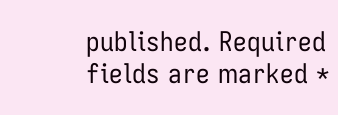published. Required fields are marked *